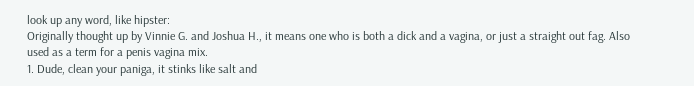look up any word, like hipster:
Originally thought up by Vinnie G. and Joshua H., it means one who is both a dick and a vagina, or just a straight out fag. Also used as a term for a penis vagina mix.
1. Dude, clean your paniga, it stinks like salt and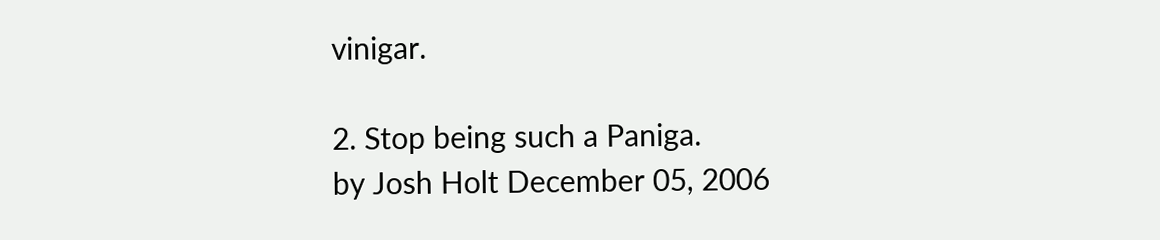vinigar.

2. Stop being such a Paniga.
by Josh Holt December 05, 2006